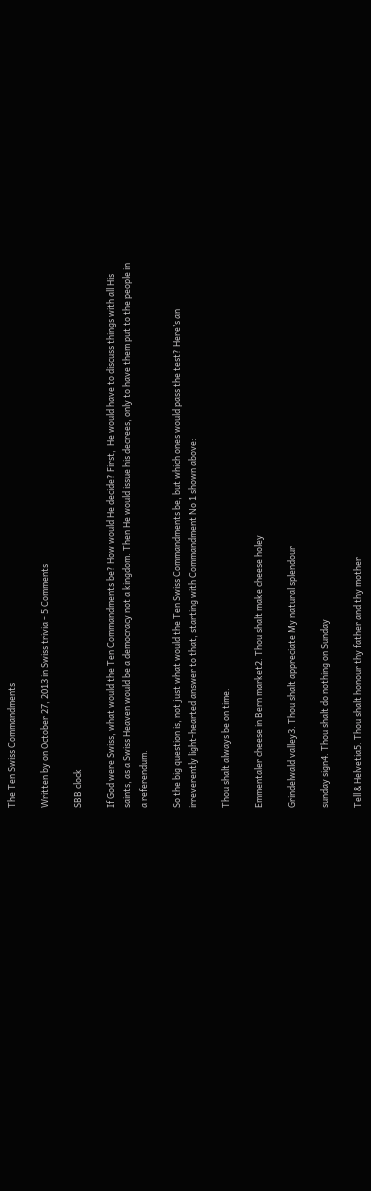The Ten Swiss Commandments

Written by on October 27, 2013 in Swiss trivia - 5 Comments

SBB clock

If God were Swiss, what would the Ten Commandments be? How would He decide? First,  He would have to discuss things with all His saints, as a Swiss Heaven would be a democracy not a kingdom. Then He would issue his decrees, only to have them put to the people in a referendum.

So the big question is, not just what would the Ten Swiss Commandments be, but which ones would pass the test? Here’s an irreverently light-hearted answer to that, starting with Commandment No 1 shown above:

Thou shalt always be on time.

Emmentaler cheese in Bern market2. Thou shalt make cheese holey

Grindelwald valley3. Thou shalt appreciate My natural splendour

sunday sign4. Thou shalt do nothing on Sunday

Tell & Helvetia5. Thou shalt honour thy father and thy mother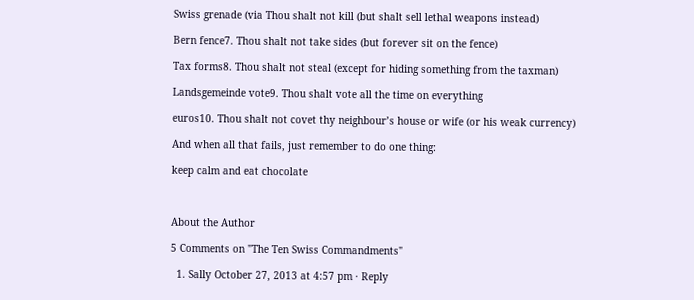Swiss grenade (via Thou shalt not kill (but shalt sell lethal weapons instead)

Bern fence7. Thou shalt not take sides (but forever sit on the fence)

Tax forms8. Thou shalt not steal (except for hiding something from the taxman)

Landsgemeinde vote9. Thou shalt vote all the time on everything

euros10. Thou shalt not covet thy neighbour’s house or wife (or his weak currency)

And when all that fails, just remember to do one thing:

keep calm and eat chocolate



About the Author

5 Comments on "The Ten Swiss Commandments"

  1. Sally October 27, 2013 at 4:57 pm · Reply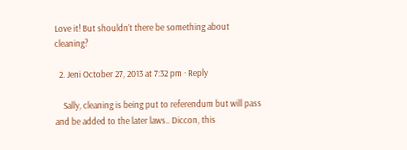Love it! But shouldn’t there be something about cleaning?

  2. Jeni October 27, 2013 at 7:32 pm · Reply

    Sally, cleaning is being put to referendum but will pass and be added to the later laws.. Diccon, this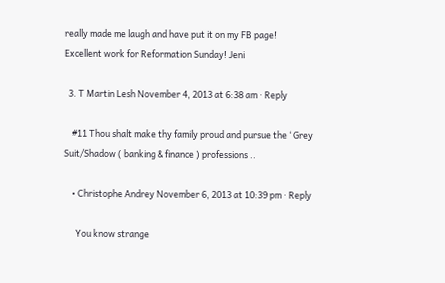really made me laugh and have put it on my FB page! Excellent work for Reformation Sunday! Jeni

  3. T Martin Lesh November 4, 2013 at 6:38 am · Reply

    #11 Thou shalt make thy family proud and pursue the ‘ Grey Suit/Shadow ( banking & finance ) professions ..

    • Christophe Andrey November 6, 2013 at 10:39 pm · Reply

      You know strange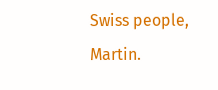Swiss people, Martin.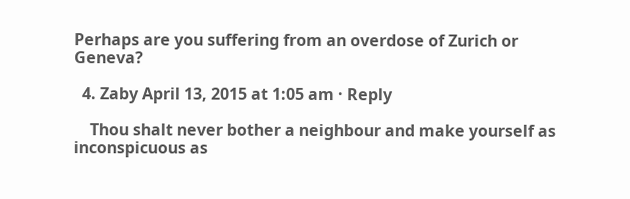Perhaps are you suffering from an overdose of Zurich or Geneva?

  4. Zaby April 13, 2015 at 1:05 am · Reply

    Thou shalt never bother a neighbour and make yourself as inconspicuous as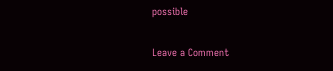possible

Leave a Comment